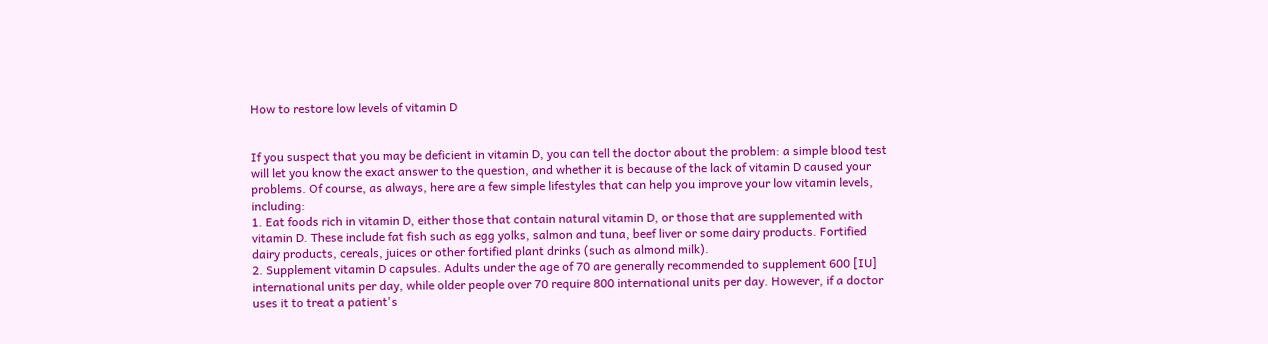How to restore low levels of vitamin D


If you suspect that you may be deficient in vitamin D, you can tell the doctor about the problem: a simple blood test will let you know the exact answer to the question, and whether it is because of the lack of vitamin D caused your problems. Of course, as always, here are a few simple lifestyles that can help you improve your low vitamin levels, including:
1. Eat foods rich in vitamin D, either those that contain natural vitamin D, or those that are supplemented with vitamin D. These include fat fish such as egg yolks, salmon and tuna, beef liver or some dairy products. Fortified dairy products, cereals, juices or other fortified plant drinks (such as almond milk).
2. Supplement vitamin D capsules. Adults under the age of 70 are generally recommended to supplement 600 [IU] international units per day, while older people over 70 require 800 international units per day. However, if a doctor uses it to treat a patient's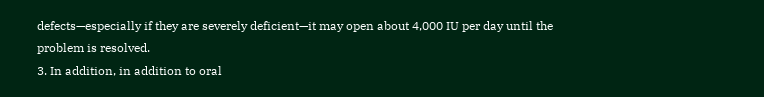defects—especially if they are severely deficient—it may open about 4,000 IU per day until the problem is resolved.
3. In addition, in addition to oral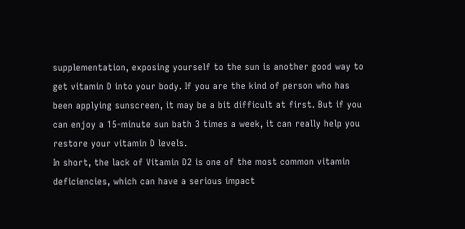supplementation, exposing yourself to the sun is another good way to get vitamin D into your body. If you are the kind of person who has been applying sunscreen, it may be a bit difficult at first. But if you can enjoy a 15-minute sun bath 3 times a week, it can really help you restore your vitamin D levels.
In short, the lack of Vitamin D2 is one of the most common vitamin deficiencies, which can have a serious impact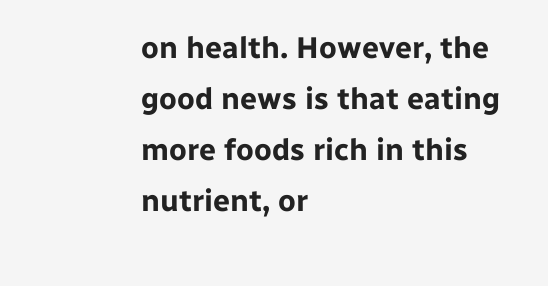on health. However, the good news is that eating more foods rich in this nutrient, or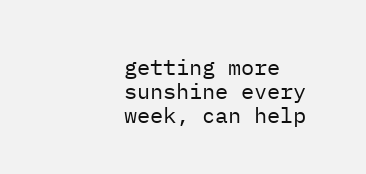getting more sunshine every week, can help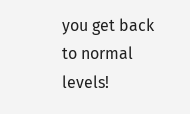you get back to normal levels!